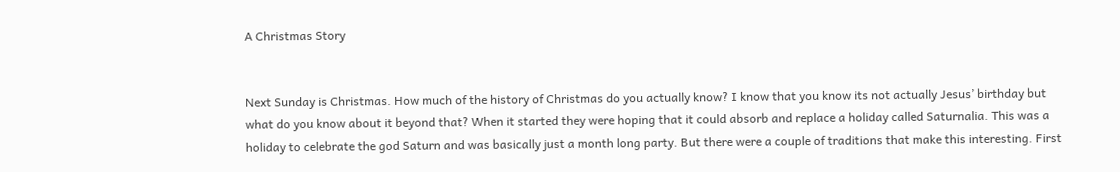A Christmas Story


Next Sunday is Christmas. How much of the history of Christmas do you actually know? I know that you know its not actually Jesus’ birthday but what do you know about it beyond that? When it started they were hoping that it could absorb and replace a holiday called Saturnalia. This was a holiday to celebrate the god Saturn and was basically just a month long party. But there were a couple of traditions that make this interesting. First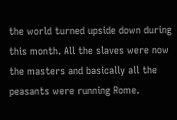the world turned upside down during this month. All the slaves were now the masters and basically all the peasants were running Rome.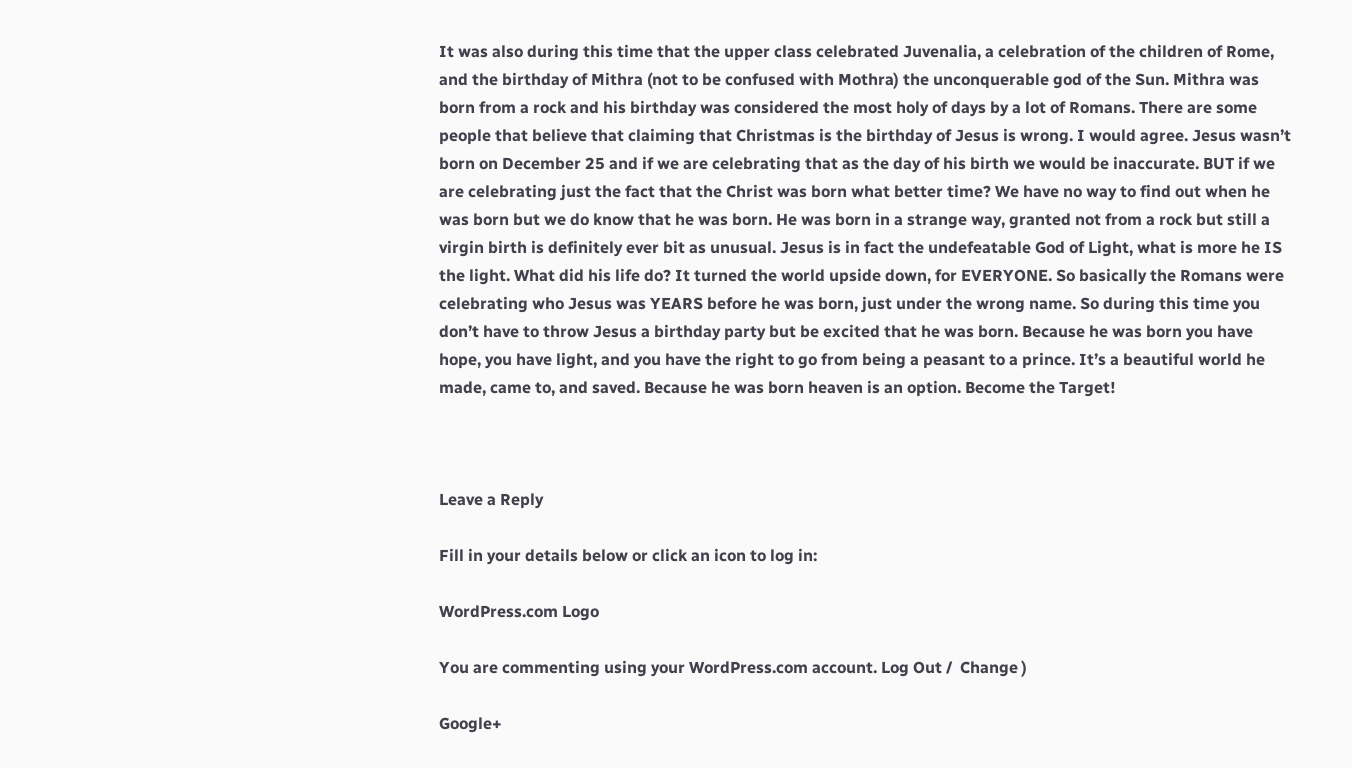It was also during this time that the upper class celebrated Juvenalia, a celebration of the children of Rome, and the birthday of Mithra (not to be confused with Mothra) the unconquerable god of the Sun. Mithra was born from a rock and his birthday was considered the most holy of days by a lot of Romans. There are some people that believe that claiming that Christmas is the birthday of Jesus is wrong. I would agree. Jesus wasn’t born on December 25 and if we are celebrating that as the day of his birth we would be inaccurate. BUT if we are celebrating just the fact that the Christ was born what better time? We have no way to find out when he was born but we do know that he was born. He was born in a strange way, granted not from a rock but still a virgin birth is definitely ever bit as unusual. Jesus is in fact the undefeatable God of Light, what is more he IS the light. What did his life do? It turned the world upside down, for EVERYONE. So basically the Romans were celebrating who Jesus was YEARS before he was born, just under the wrong name. So during this time you don’t have to throw Jesus a birthday party but be excited that he was born. Because he was born you have hope, you have light, and you have the right to go from being a peasant to a prince. It’s a beautiful world he made, came to, and saved. Because he was born heaven is an option. Become the Target!



Leave a Reply

Fill in your details below or click an icon to log in:

WordPress.com Logo

You are commenting using your WordPress.com account. Log Out /  Change )

Google+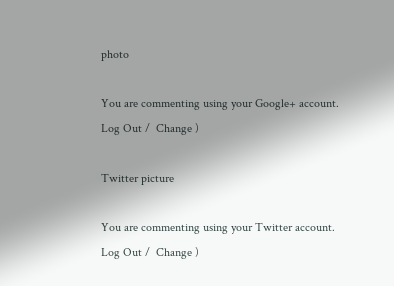photo

You are commenting using your Google+ account. Log Out /  Change )

Twitter picture

You are commenting using your Twitter account. Log Out /  Change )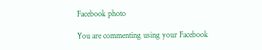Facebook photo

You are commenting using your Facebook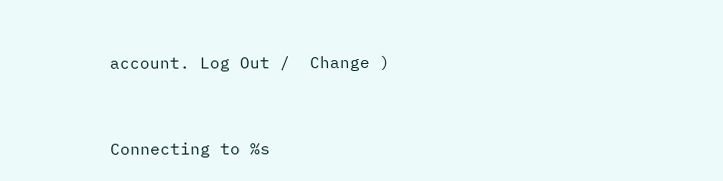account. Log Out /  Change )


Connecting to %s